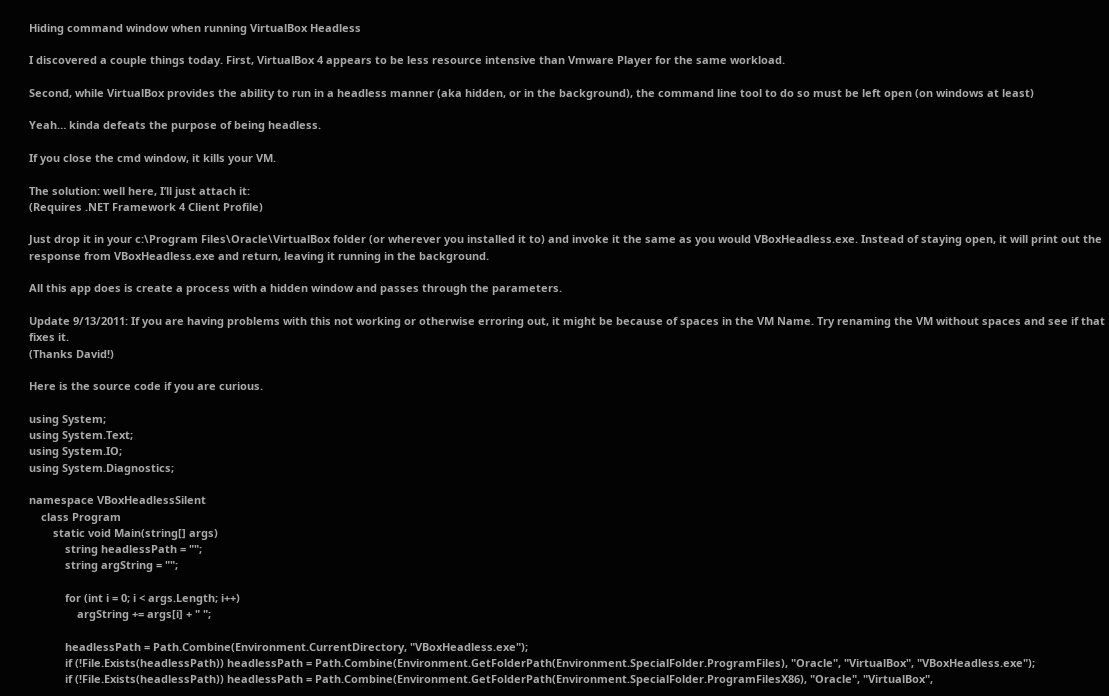Hiding command window when running VirtualBox Headless

I discovered a couple things today. First, VirtualBox 4 appears to be less resource intensive than Vmware Player for the same workload.

Second, while VirtualBox provides the ability to run in a headless manner (aka hidden, or in the background), the command line tool to do so must be left open (on windows at least)

Yeah… kinda defeats the purpose of being headless.

If you close the cmd window, it kills your VM.

The solution: well here, I’ll just attach it:
(Requires .NET Framework 4 Client Profile)

Just drop it in your c:\Program Files\Oracle\VirtualBox folder (or wherever you installed it to) and invoke it the same as you would VBoxHeadless.exe. Instead of staying open, it will print out the response from VBoxHeadless.exe and return, leaving it running in the background.

All this app does is create a process with a hidden window and passes through the parameters.

Update 9/13/2011: If you are having problems with this not working or otherwise erroring out, it might be because of spaces in the VM Name. Try renaming the VM without spaces and see if that fixes it.
(Thanks David!)

Here is the source code if you are curious.

using System;
using System.Text;
using System.IO;
using System.Diagnostics;

namespace VBoxHeadlessSilent
    class Program
        static void Main(string[] args)
            string headlessPath = "";
            string argString = "";

            for (int i = 0; i < args.Length; i++)
                argString += args[i] + " ";

            headlessPath = Path.Combine(Environment.CurrentDirectory, "VBoxHeadless.exe");
            if (!File.Exists(headlessPath)) headlessPath = Path.Combine(Environment.GetFolderPath(Environment.SpecialFolder.ProgramFiles), "Oracle", "VirtualBox", "VBoxHeadless.exe");
            if (!File.Exists(headlessPath)) headlessPath = Path.Combine(Environment.GetFolderPath(Environment.SpecialFolder.ProgramFilesX86), "Oracle", "VirtualBox",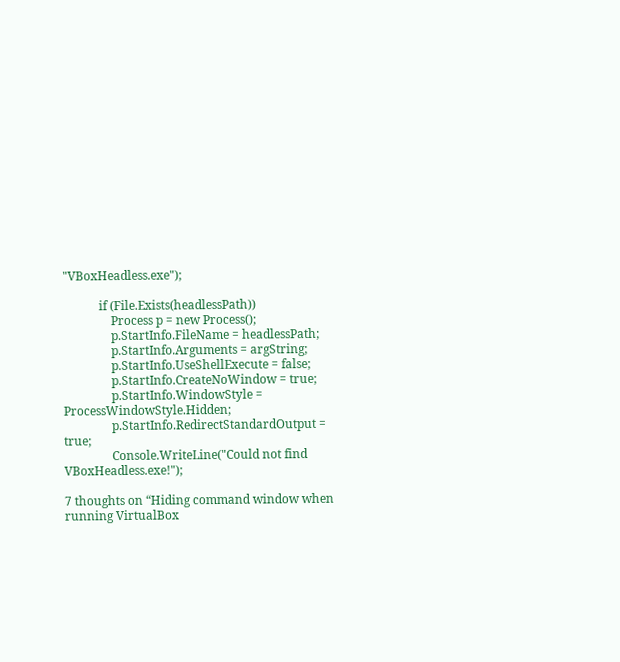"VBoxHeadless.exe");

            if (File.Exists(headlessPath))
                Process p = new Process();
                p.StartInfo.FileName = headlessPath;
                p.StartInfo.Arguments = argString;
                p.StartInfo.UseShellExecute = false;
                p.StartInfo.CreateNoWindow = true;
                p.StartInfo.WindowStyle = ProcessWindowStyle.Hidden;
                p.StartInfo.RedirectStandardOutput = true;
                Console.WriteLine("Could not find VBoxHeadless.exe!");

7 thoughts on “Hiding command window when running VirtualBox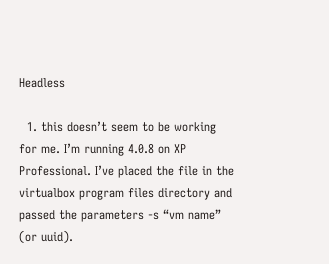Headless

  1. this doesn’t seem to be working for me. I’m running 4.0.8 on XP Professional. I’ve placed the file in the virtualbox program files directory and passed the parameters -s “vm name” (or uuid).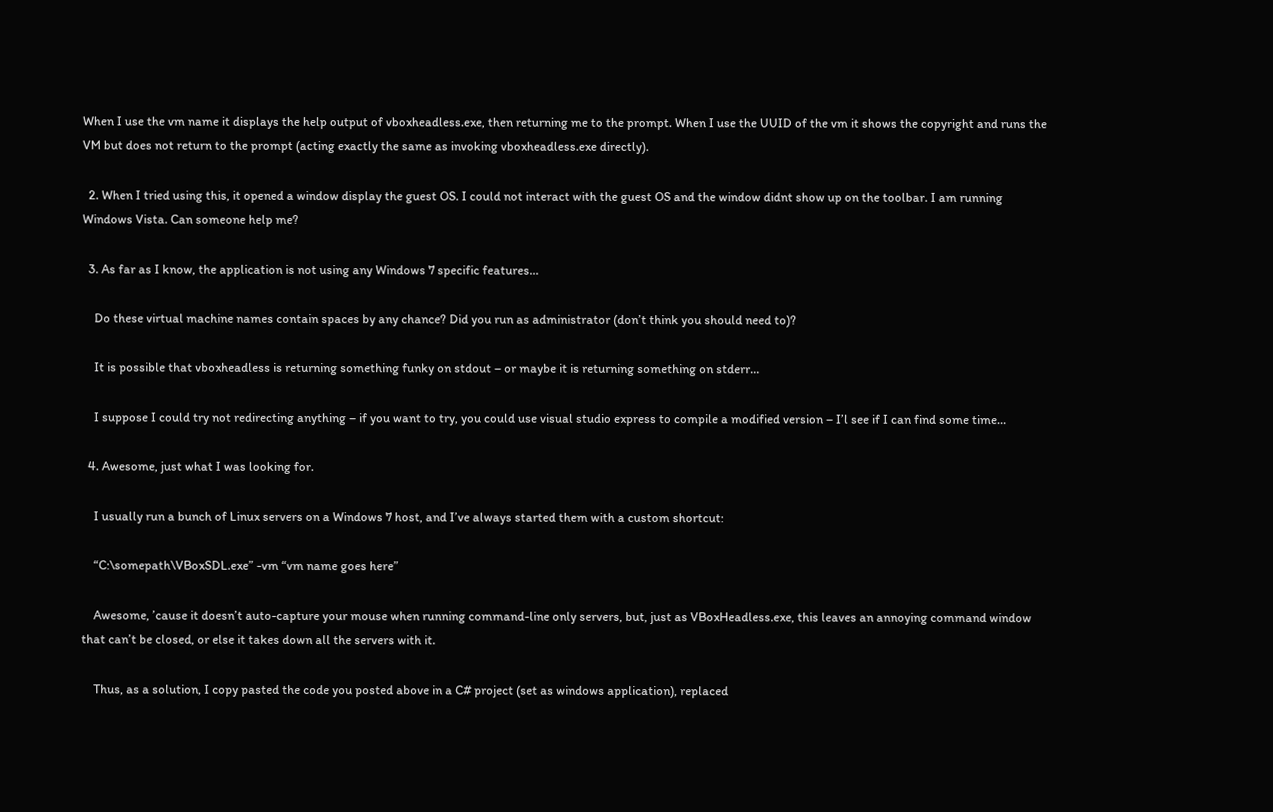When I use the vm name it displays the help output of vboxheadless.exe, then returning me to the prompt. When I use the UUID of the vm it shows the copyright and runs the VM but does not return to the prompt (acting exactly the same as invoking vboxheadless.exe directly).

  2. When I tried using this, it opened a window display the guest OS. I could not interact with the guest OS and the window didnt show up on the toolbar. I am running Windows Vista. Can someone help me?

  3. As far as I know, the application is not using any Windows 7 specific features…

    Do these virtual machine names contain spaces by any chance? Did you run as administrator (don’t think you should need to)?

    It is possible that vboxheadless is returning something funky on stdout – or maybe it is returning something on stderr…

    I suppose I could try not redirecting anything – if you want to try, you could use visual studio express to compile a modified version – I’l see if I can find some time…

  4. Awesome, just what I was looking for.

    I usually run a bunch of Linux servers on a Windows 7 host, and I’ve always started them with a custom shortcut:

    “C:\somepath\VBoxSDL.exe” -vm “vm name goes here”

    Awesome, ’cause it doesn’t auto-capture your mouse when running command-line only servers, but, just as VBoxHeadless.exe, this leaves an annoying command window that can’t be closed, or else it takes down all the servers with it.

    Thus, as a solution, I copy pasted the code you posted above in a C# project (set as windows application), replaced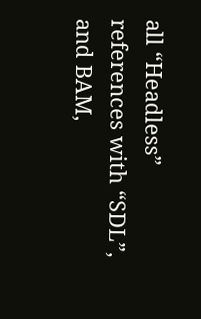all “Headless” references with “SDL”, and BAM,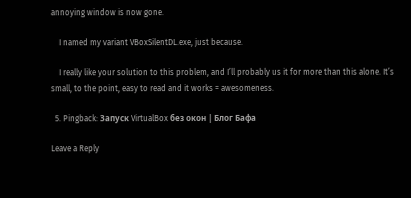annoying window is now gone.

    I named my variant VBoxSilentDL.exe, just because.

    I really like your solution to this problem, and I’ll probably us it for more than this alone. It’s small, to the point, easy to read and it works = awesomeness.

  5. Pingback: Запуск VirtualBox без окон | Блог Бафа

Leave a Reply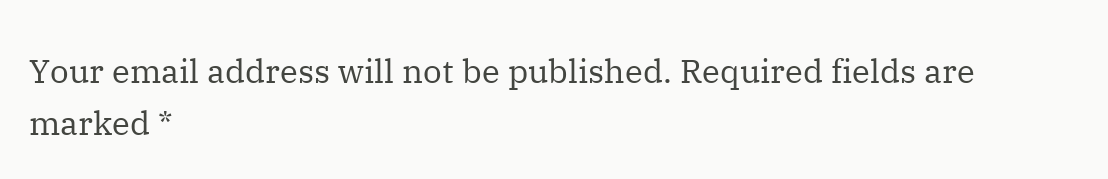Your email address will not be published. Required fields are marked *